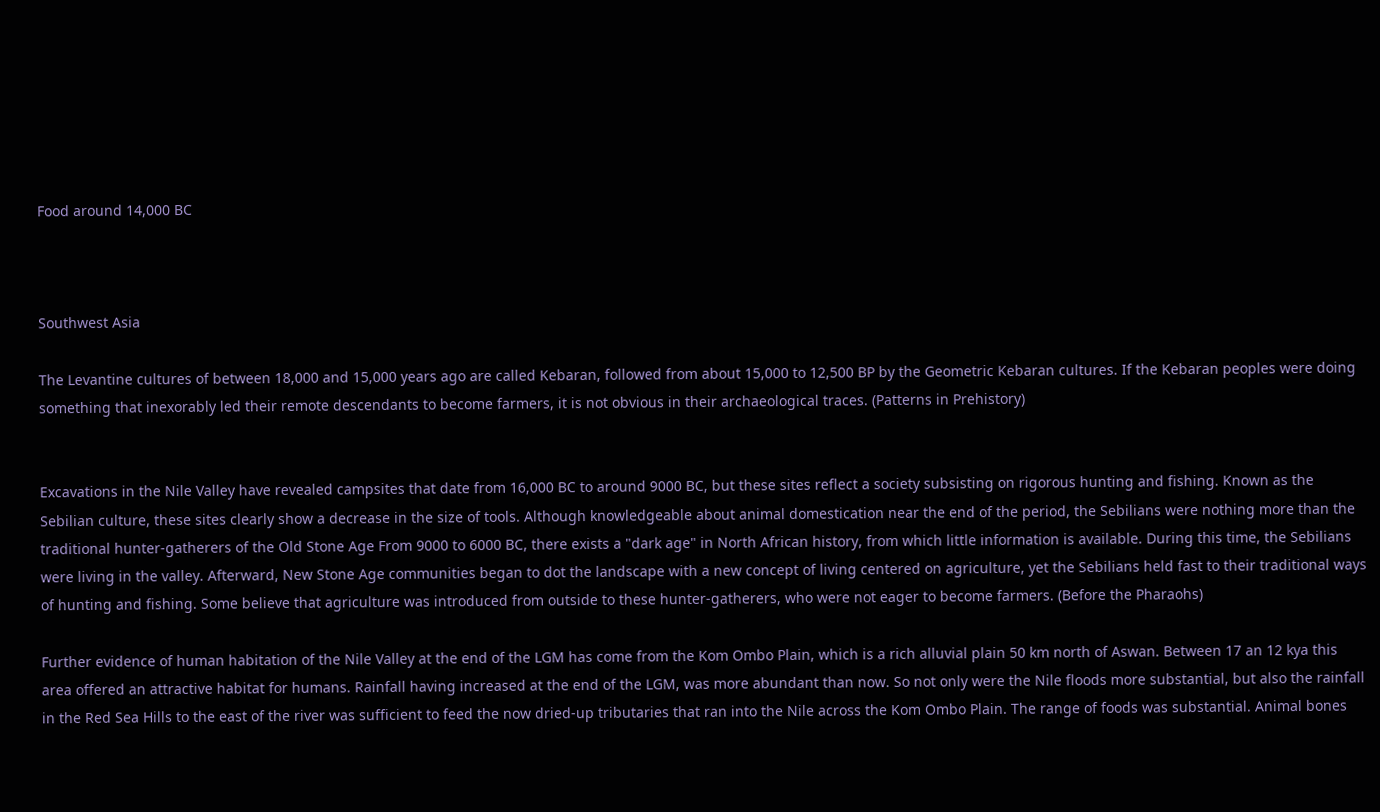Food around 14,000 BC



Southwest Asia

The Levantine cultures of between 18,000 and 15,000 years ago are called Kebaran, followed from about 15,000 to 12,500 BP by the Geometric Kebaran cultures. If the Kebaran peoples were doing something that inexorably led their remote descendants to become farmers, it is not obvious in their archaeological traces. (Patterns in Prehistory)


Excavations in the Nile Valley have revealed campsites that date from 16,000 BC to around 9000 BC, but these sites reflect a society subsisting on rigorous hunting and fishing. Known as the Sebilian culture, these sites clearly show a decrease in the size of tools. Although knowledgeable about animal domestication near the end of the period, the Sebilians were nothing more than the traditional hunter-gatherers of the Old Stone Age From 9000 to 6000 BC, there exists a "dark age" in North African history, from which little information is available. During this time, the Sebilians were living in the valley. Afterward, New Stone Age communities began to dot the landscape with a new concept of living centered on agriculture, yet the Sebilians held fast to their traditional ways of hunting and fishing. Some believe that agriculture was introduced from outside to these hunter-gatherers, who were not eager to become farmers. (Before the Pharaohs)

Further evidence of human habitation of the Nile Valley at the end of the LGM has come from the Kom Ombo Plain, which is a rich alluvial plain 50 km north of Aswan. Between 17 an 12 kya this area offered an attractive habitat for humans. Rainfall having increased at the end of the LGM, was more abundant than now. So not only were the Nile floods more substantial, but also the rainfall in the Red Sea Hills to the east of the river was sufficient to feed the now dried-up tributaries that ran into the Nile across the Kom Ombo Plain. The range of foods was substantial. Animal bones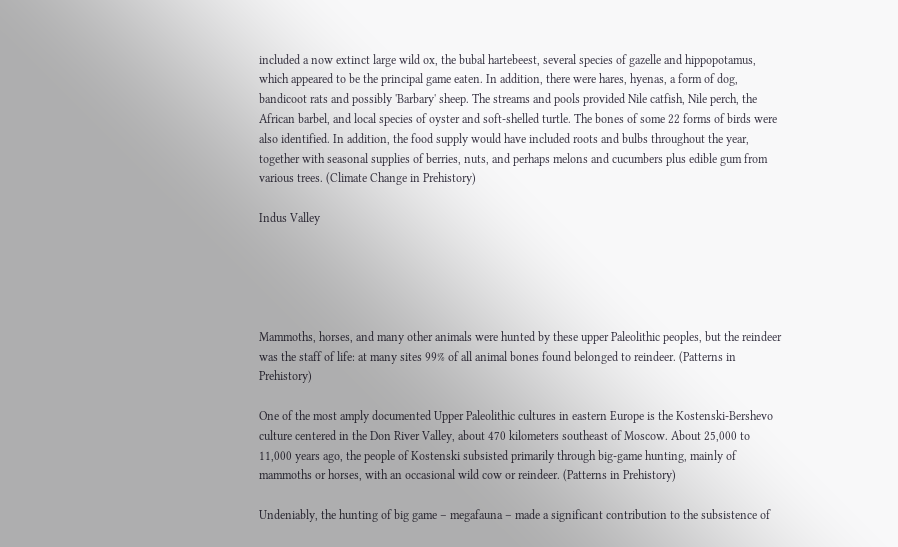included a now extinct large wild ox, the bubal hartebeest, several species of gazelle and hippopotamus, which appeared to be the principal game eaten. In addition, there were hares, hyenas, a form of dog, bandicoot rats and possibly 'Barbary' sheep. The streams and pools provided Nile catfish, Nile perch, the African barbel, and local species of oyster and soft-shelled turtle. The bones of some 22 forms of birds were also identified. In addition, the food supply would have included roots and bulbs throughout the year, together with seasonal supplies of berries, nuts, and perhaps melons and cucumbers plus edible gum from various trees. (Climate Change in Prehistory)

Indus Valley





Mammoths, horses, and many other animals were hunted by these upper Paleolithic peoples, but the reindeer was the staff of life: at many sites 99% of all animal bones found belonged to reindeer. (Patterns in Prehistory)

One of the most amply documented Upper Paleolithic cultures in eastern Europe is the Kostenski-Bershevo culture centered in the Don River Valley, about 470 kilometers southeast of Moscow. About 25,000 to 11,000 years ago, the people of Kostenski subsisted primarily through big-game hunting, mainly of mammoths or horses, with an occasional wild cow or reindeer. (Patterns in Prehistory)

Undeniably, the hunting of big game – megafauna – made a significant contribution to the subsistence of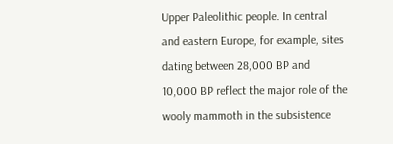Upper Paleolithic people. In central and eastern Europe, for example, sites dating between 28,000 BP and 10,000 BP reflect the major role of the wooly mammoth in the subsistence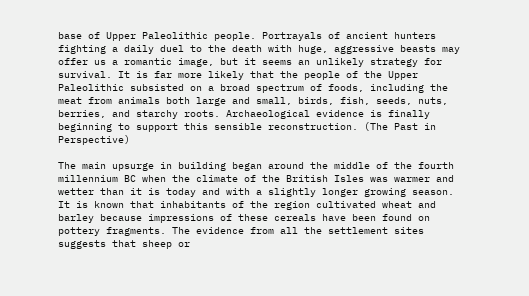base of Upper Paleolithic people. Portrayals of ancient hunters fighting a daily duel to the death with huge, aggressive beasts may offer us a romantic image, but it seems an unlikely strategy for survival. It is far more likely that the people of the Upper Paleolithic subsisted on a broad spectrum of foods, including the meat from animals both large and small, birds, fish, seeds, nuts, berries, and starchy roots. Archaeological evidence is finally beginning to support this sensible reconstruction. (The Past in Perspective)

The main upsurge in building began around the middle of the fourth millennium BC when the climate of the British Isles was warmer and wetter than it is today and with a slightly longer growing season. It is known that inhabitants of the region cultivated wheat and barley because impressions of these cereals have been found on pottery fragments. The evidence from all the settlement sites suggests that sheep or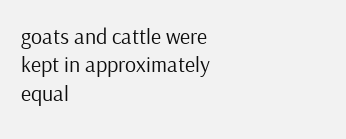goats and cattle were kept in approximately equal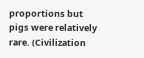proportions but pigs were relatively rare. (Civilization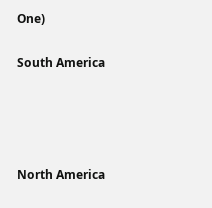One)

South America




North America